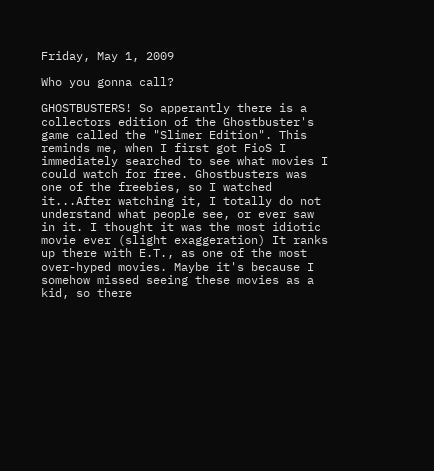Friday, May 1, 2009

Who you gonna call?

GHOSTBUSTERS! So apperantly there is a collectors edition of the Ghostbuster's game called the "Slimer Edition". This reminds me, when I first got FioS I immediately searched to see what movies I could watch for free. Ghostbusters was one of the freebies, so I watched it...After watching it, I totally do not understand what people see, or ever saw in it. I thought it was the most idiotic movie ever (slight exaggeration) It ranks up there with E.T., as one of the most over-hyped movies. Maybe it's because I somehow missed seeing these movies as a kid, so there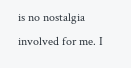is no nostalgia involved for me. I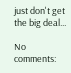just don't get the big deal...

No comments: